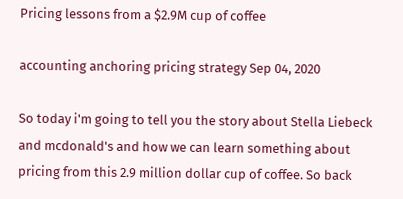Pricing lessons from a $2.9M cup of coffee

accounting anchoring pricing strategy Sep 04, 2020

So today i'm going to tell you the story about Stella Liebeck and mcdonald's and how we can learn something about pricing from this 2.9 million dollar cup of coffee. So back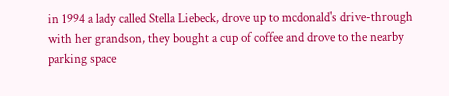in 1994 a lady called Stella Liebeck, drove up to mcdonald's drive-through with her grandson, they bought a cup of coffee and drove to the nearby parking space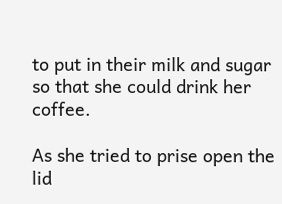to put in their milk and sugar so that she could drink her coffee.

As she tried to prise open the lid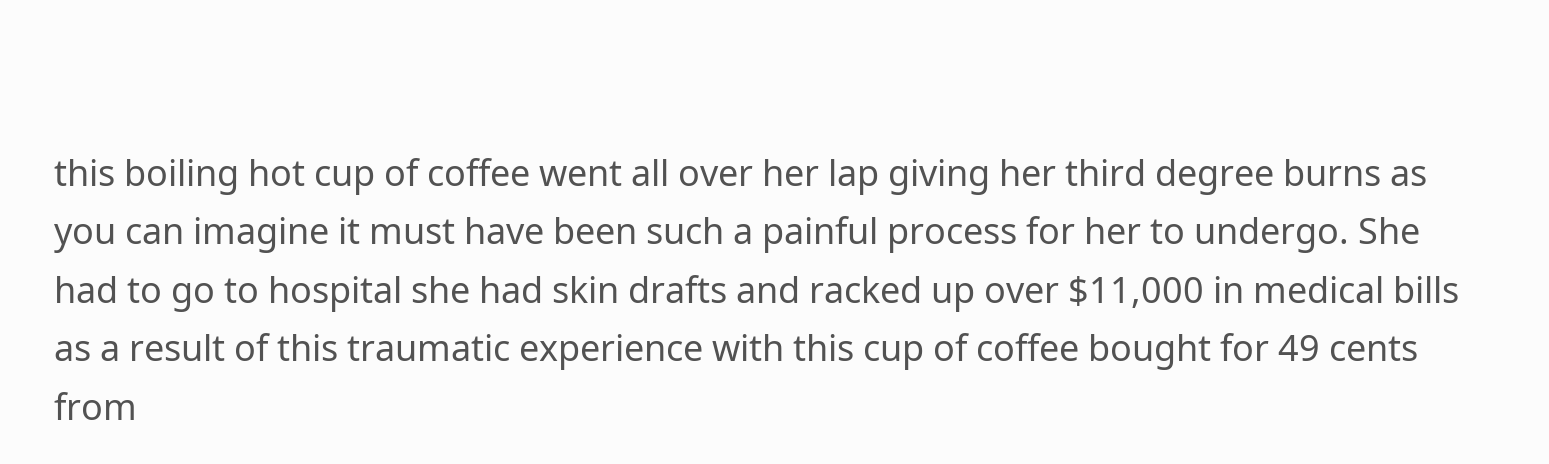this boiling hot cup of coffee went all over her lap giving her third degree burns as you can imagine it must have been such a painful process for her to undergo. She had to go to hospital she had skin drafts and racked up over $11,000 in medical bills as a result of this traumatic experience with this cup of coffee bought for 49 cents from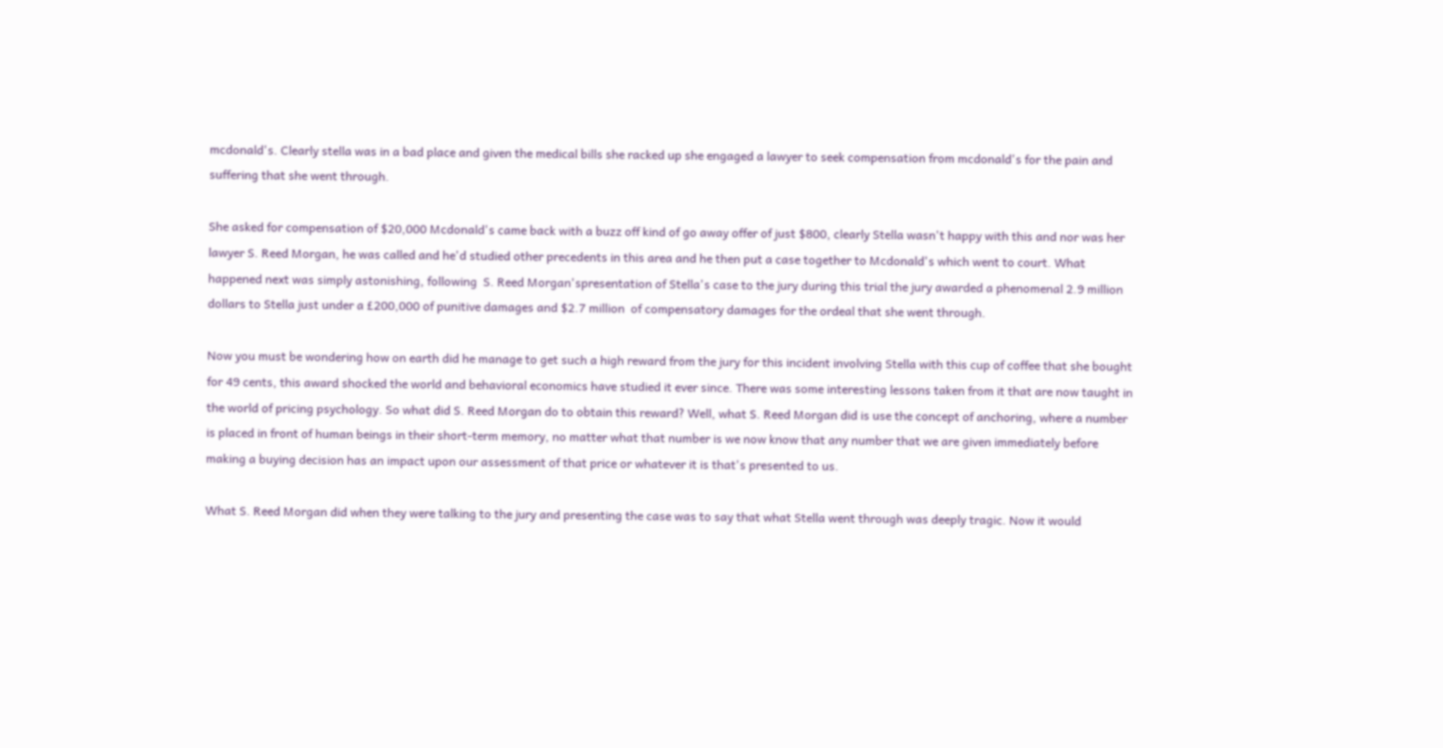mcdonald's. Clearly stella was in a bad place and given the medical bills she racked up she engaged a lawyer to seek compensation from mcdonald's for the pain and suffering that she went through.

She asked for compensation of $20,000 Mcdonald's came back with a buzz off kind of go away offer of just $800, clearly Stella wasn't happy with this and nor was her lawyer S. Reed Morgan, he was called and he'd studied other precedents in this area and he then put a case together to Mcdonald's which went to court. What happened next was simply astonishing, following  S. Reed Morgan'spresentation of Stella's case to the jury during this trial the jury awarded a phenomenal 2.9 million dollars to Stella just under a £200,000 of punitive damages and $2.7 million  of compensatory damages for the ordeal that she went through.

Now you must be wondering how on earth did he manage to get such a high reward from the jury for this incident involving Stella with this cup of coffee that she bought for 49 cents, this award shocked the world and behavioral economics have studied it ever since. There was some interesting lessons taken from it that are now taught in the world of pricing psychology. So what did S. Reed Morgan do to obtain this reward? Well, what S. Reed Morgan did is use the concept of anchoring, where a number is placed in front of human beings in their short-term memory, no matter what that number is we now know that any number that we are given immediately before making a buying decision has an impact upon our assessment of that price or whatever it is that's presented to us.

What S. Reed Morgan did when they were talking to the jury and presenting the case was to say that what Stella went through was deeply tragic. Now it would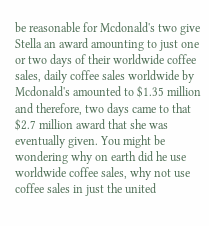be reasonable for Mcdonald's two give Stella an award amounting to just one or two days of their worldwide coffee sales, daily coffee sales worldwide by Mcdonald's amounted to $1.35 million and therefore, two days came to that $2.7 million award that she was eventually given. You might be wondering why on earth did he use worldwide coffee sales, why not use coffee sales in just the united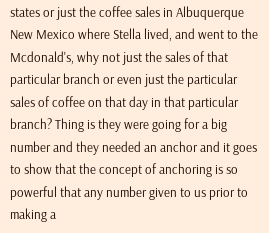states or just the coffee sales in Albuquerque New Mexico where Stella lived, and went to the Mcdonald's, why not just the sales of that particular branch or even just the particular sales of coffee on that day in that particular branch? Thing is they were going for a big number and they needed an anchor and it goes to show that the concept of anchoring is so powerful that any number given to us prior to making a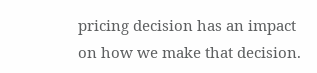pricing decision has an impact on how we make that decision.